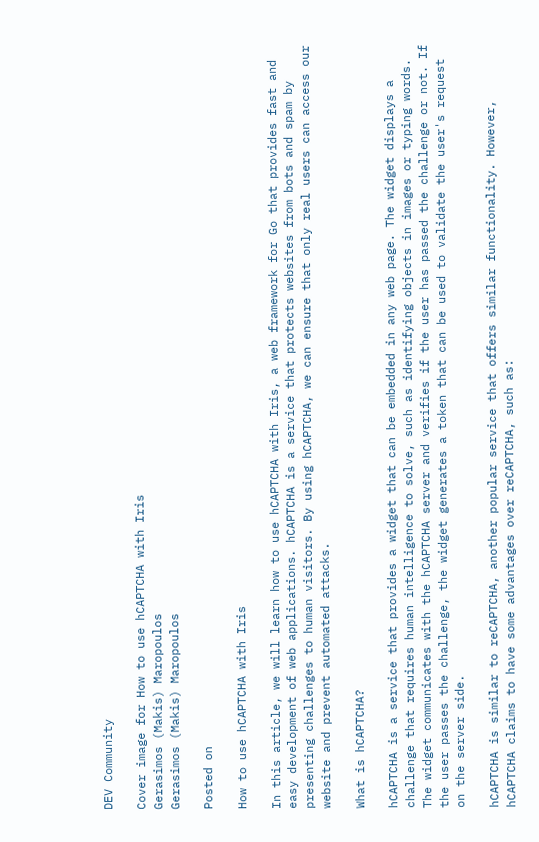DEV Community

Cover image for How to use hCAPTCHA with Iris
Gerasimos (Makis) Maropoulos
Gerasimos (Makis) Maropoulos

Posted on

How to use hCAPTCHA with Iris

In this article, we will learn how to use hCAPTCHA with Iris, a web framework for Go that provides fast and easy development of web applications. hCAPTCHA is a service that protects websites from bots and spam by presenting challenges to human visitors. By using hCAPTCHA, we can ensure that only real users can access our website and prevent automated attacks.

What is hCAPTCHA?

hCAPTCHA is a service that provides a widget that can be embedded in any web page. The widget displays a challenge that requires human intelligence to solve, such as identifying objects in images or typing words. The widget communicates with the hCAPTCHA server and verifies if the user has passed the challenge or not. If the user passes the challenge, the widget generates a token that can be used to validate the user's request on the server side.

hCAPTCHA is similar to reCAPTCHA, another popular service that offers similar functionality. However, hCAPTCHA claims to have some advantages over reCAPTCHA, such as: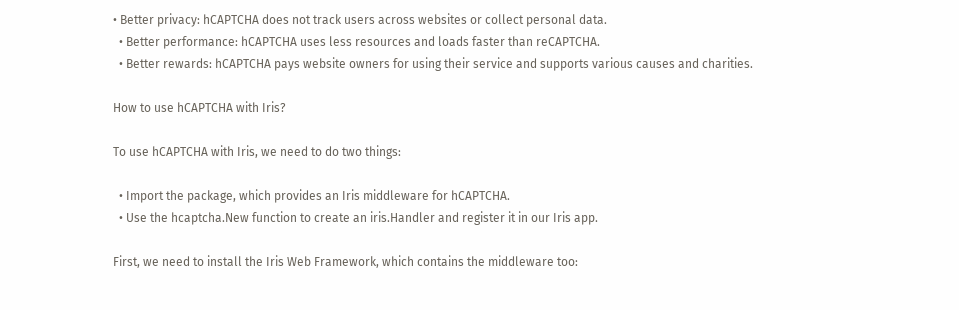• Better privacy: hCAPTCHA does not track users across websites or collect personal data.
  • Better performance: hCAPTCHA uses less resources and loads faster than reCAPTCHA.
  • Better rewards: hCAPTCHA pays website owners for using their service and supports various causes and charities.

How to use hCAPTCHA with Iris?

To use hCAPTCHA with Iris, we need to do two things:

  • Import the package, which provides an Iris middleware for hCAPTCHA.
  • Use the hcaptcha.New function to create an iris.Handler and register it in our Iris app.

First, we need to install the Iris Web Framework, which contains the middleware too: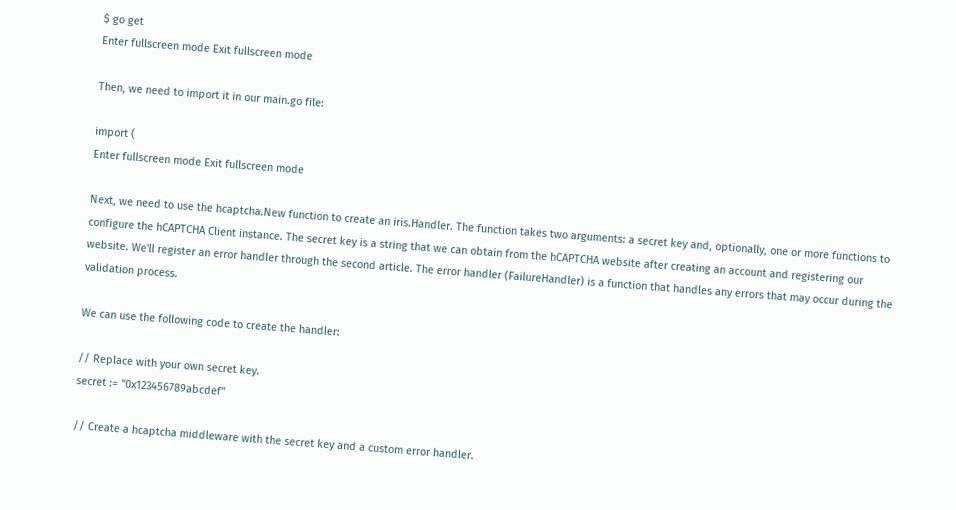$ go get
Enter fullscreen mode Exit fullscreen mode

Then, we need to import it in our main.go file:

import (
Enter fullscreen mode Exit fullscreen mode

Next, we need to use the hcaptcha.New function to create an iris.Handler. The function takes two arguments: a secret key and, optionally, one or more functions to configure the hCAPTCHA Client instance. The secret key is a string that we can obtain from the hCAPTCHA website after creating an account and registering our website. We'll register an error handler through the second article. The error handler (FailureHandler) is a function that handles any errors that may occur during the validation process.

We can use the following code to create the handler:

// Replace with your own secret key.
secret := "0x123456789abcdef"

// Create a hcaptcha middleware with the secret key and a custom error handler.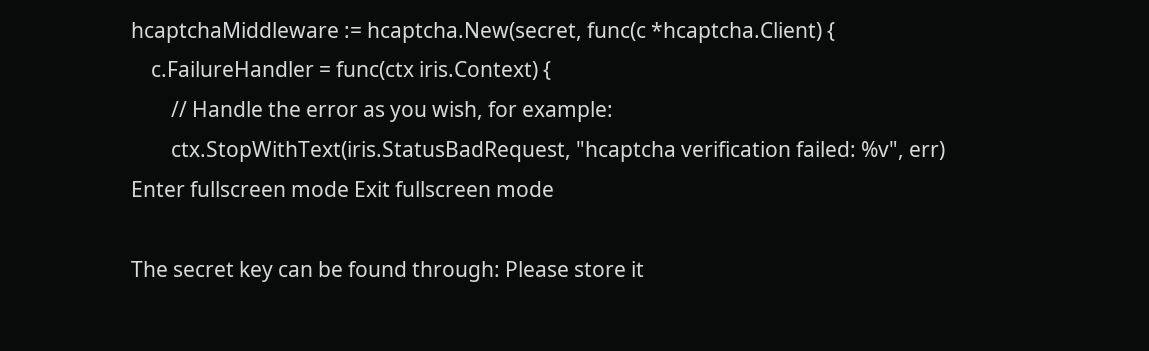hcaptchaMiddleware := hcaptcha.New(secret, func(c *hcaptcha.Client) {
    c.FailureHandler = func(ctx iris.Context) {
        // Handle the error as you wish, for example:
        ctx.StopWithText(iris.StatusBadRequest, "hcaptcha verification failed: %v", err)
Enter fullscreen mode Exit fullscreen mode

The secret key can be found through: Please store it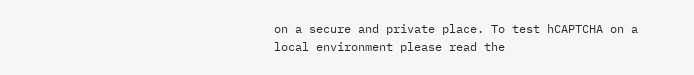on a secure and private place. To test hCAPTCHA on a local environment please read the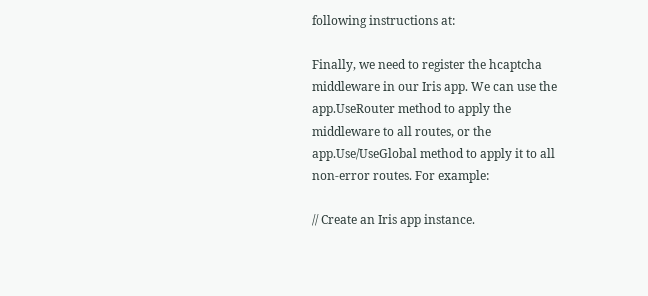following instructions at:

Finally, we need to register the hcaptcha middleware in our Iris app. We can use the app.UseRouter method to apply the middleware to all routes, or the app.Use/UseGlobal method to apply it to all non-error routes. For example:

// Create an Iris app instance.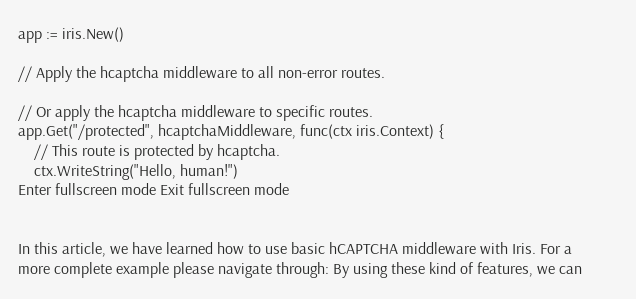app := iris.New()

// Apply the hcaptcha middleware to all non-error routes.

// Or apply the hcaptcha middleware to specific routes.
app.Get("/protected", hcaptchaMiddleware, func(ctx iris.Context) {
    // This route is protected by hcaptcha.
    ctx.WriteString("Hello, human!")
Enter fullscreen mode Exit fullscreen mode


In this article, we have learned how to use basic hCAPTCHA middleware with Iris. For a more complete example please navigate through: By using these kind of features, we can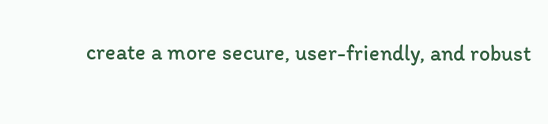create a more secure, user-friendly, and robust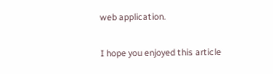web application.

I hope you enjoyed this article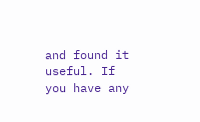and found it useful. If you have any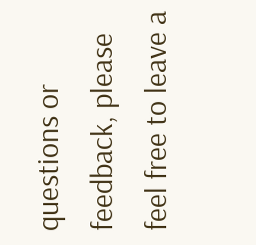questions or feedback, please feel free to leave a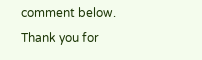comment below. Thank you for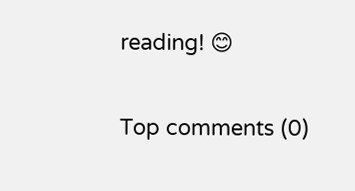reading! 😊

Top comments (0)